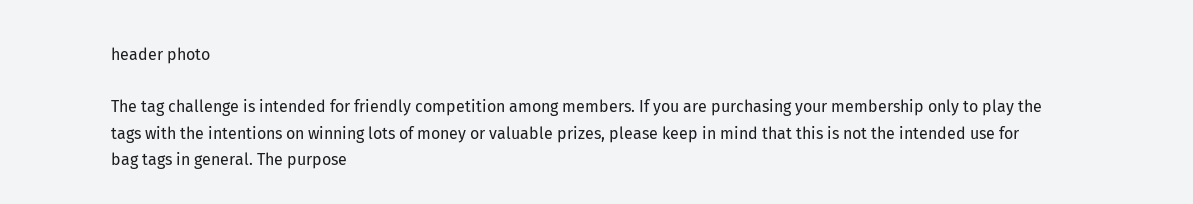header photo

The tag challenge is intended for friendly competition among members. If you are purchasing your membership only to play the tags with the intentions on winning lots of money or valuable prizes, please keep in mind that this is not the intended use for bag tags in general. The purpose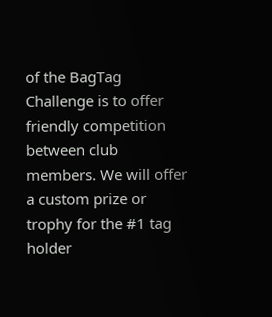of the BagTag Challenge is to offer friendly competition between club members. We will offer a custom prize or trophy for the #1 tag holder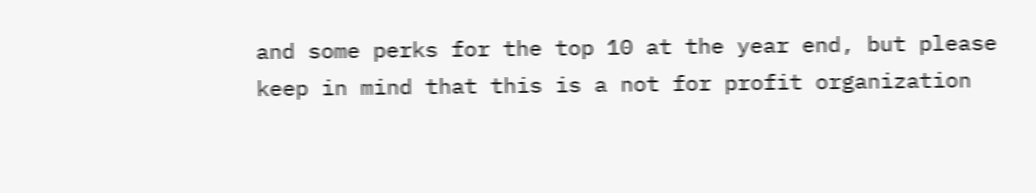and some perks for the top 10 at the year end, but please keep in mind that this is a not for profit organization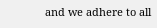and we adhere to all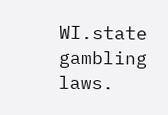WI.state gambling laws.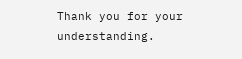Thank you for your understanding.